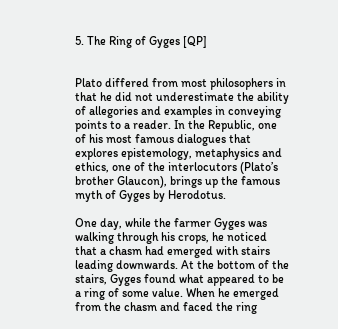5. The Ring of Gyges [QP]


Plato differed from most philosophers in that he did not underestimate the ability of allegories and examples in conveying points to a reader. In the Republic, one of his most famous dialogues that explores epistemology, metaphysics and ethics, one of the interlocutors (Plato’s brother Glaucon), brings up the famous myth of Gyges by Herodotus.

One day, while the farmer Gyges was walking through his crops, he noticed that a chasm had emerged with stairs leading downwards. At the bottom of the stairs, Gyges found what appeared to be a ring of some value. When he emerged from the chasm and faced the ring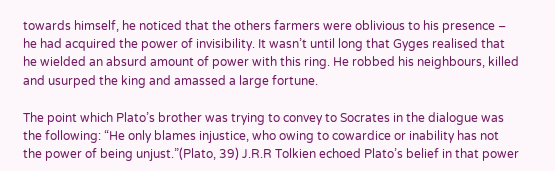towards himself, he noticed that the others farmers were oblivious to his presence – he had acquired the power of invisibility. It wasn’t until long that Gyges realised that he wielded an absurd amount of power with this ring. He robbed his neighbours, killed and usurped the king and amassed a large fortune.

The point which Plato’s brother was trying to convey to Socrates in the dialogue was the following: “He only blames injustice, who owing to cowardice or inability has not the power of being unjust.”(Plato, 39) J.R.R Tolkien echoed Plato’s belief in that power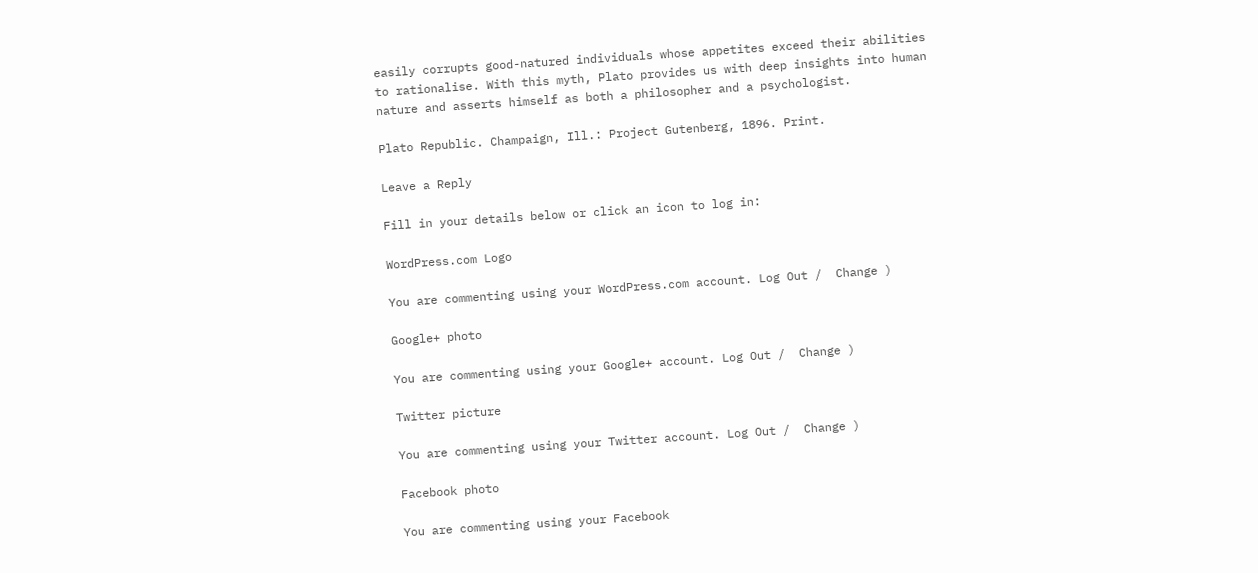easily corrupts good-natured individuals whose appetites exceed their abilities to rationalise. With this myth, Plato provides us with deep insights into human nature and asserts himself as both a philosopher and a psychologist.

Plato Republic. Champaign, Ill.: Project Gutenberg, 1896. Print.

Leave a Reply

Fill in your details below or click an icon to log in:

WordPress.com Logo

You are commenting using your WordPress.com account. Log Out /  Change )

Google+ photo

You are commenting using your Google+ account. Log Out /  Change )

Twitter picture

You are commenting using your Twitter account. Log Out /  Change )

Facebook photo

You are commenting using your Facebook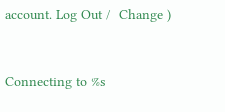account. Log Out /  Change )


Connecting to %s